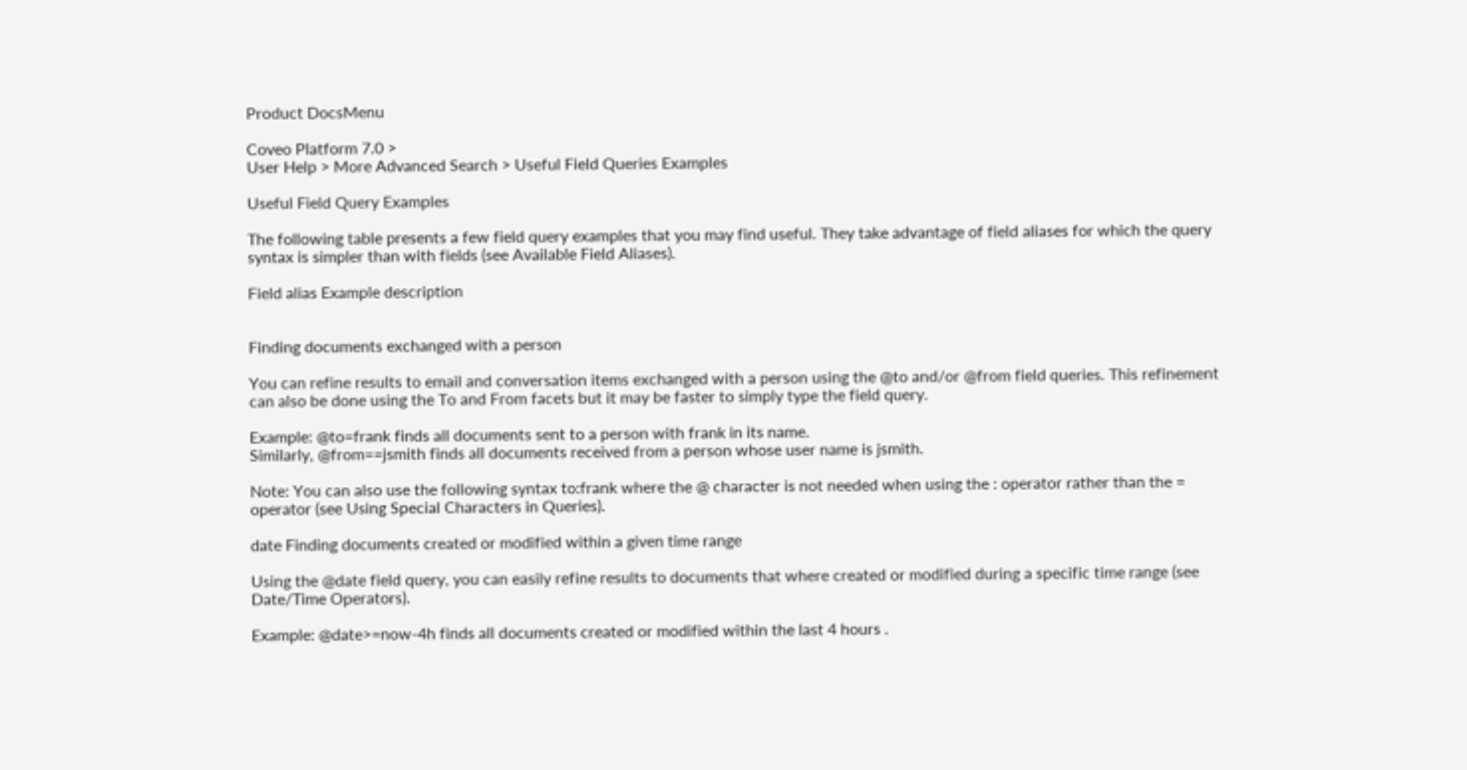Product DocsMenu

Coveo Platform 7.0 >
User Help > More Advanced Search > Useful Field Queries Examples

Useful Field Query Examples

The following table presents a few field query examples that you may find useful. They take advantage of field aliases for which the query syntax is simpler than with fields (see Available Field Aliases).

Field alias Example description


Finding documents exchanged with a person

You can refine results to email and conversation items exchanged with a person using the @to and/or @from field queries. This refinement can also be done using the To and From facets but it may be faster to simply type the field query.

Example: @to=frank finds all documents sent to a person with frank in its name.
Similarly, @from==jsmith finds all documents received from a person whose user name is jsmith.

Note: You can also use the following syntax to:frank where the @ character is not needed when using the : operator rather than the = operator (see Using Special Characters in Queries).

date Finding documents created or modified within a given time range

Using the @date field query, you can easily refine results to documents that where created or modified during a specific time range (see Date/Time Operators).

Example: @date>=now-4h finds all documents created or modified within the last 4 hours .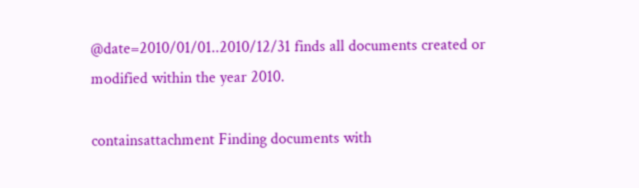@date=2010/01/01..2010/12/31 finds all documents created or modified within the year 2010.

containsattachment Finding documents with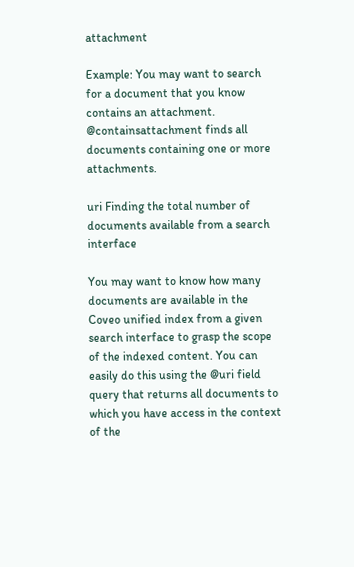attachment

Example: You may want to search for a document that you know contains an attachment. @containsattachment finds all documents containing one or more attachments.

uri Finding the total number of documents available from a search interface

You may want to know how many documents are available in the Coveo unified index from a given search interface to grasp the scope of the indexed content. You can easily do this using the @uri field query that returns all documents to which you have access in the context of the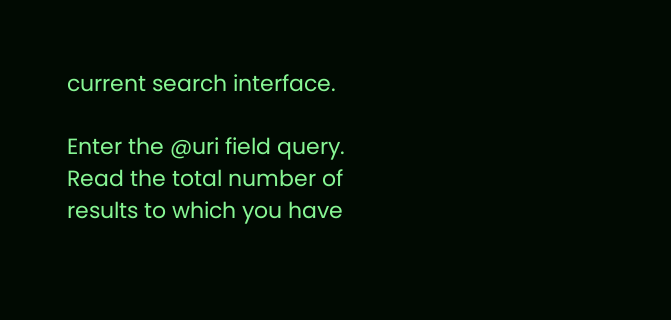current search interface.

Enter the @uri field query.
Read the total number of results to which you have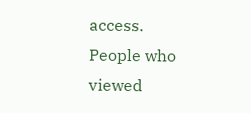access.
People who viewed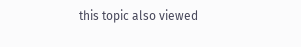this topic also viewed